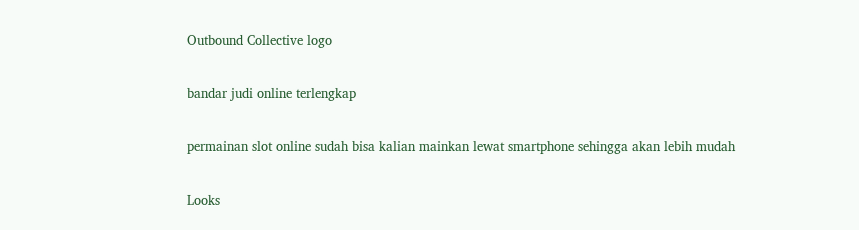Outbound Collective logo

bandar judi online terlengkap

permainan slot online sudah bisa kalian mainkan lewat smartphone sehingga akan lebih mudah

Looks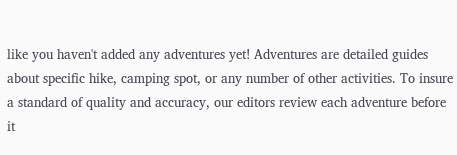like you haven't added any adventures yet! Adventures are detailed guides about specific hike, camping spot, or any number of other activities. To insure a standard of quality and accuracy, our editors review each adventure before it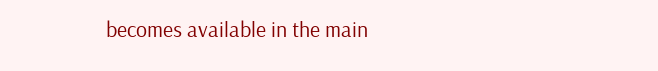becomes available in the main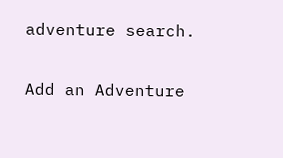adventure search.

Add an Adventure